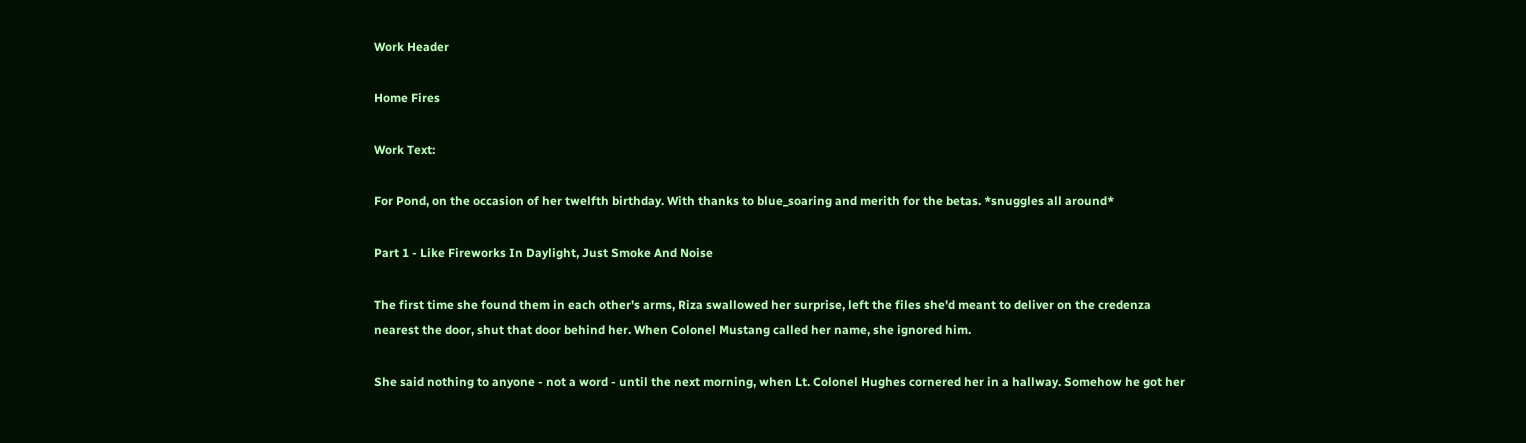Work Header

Home Fires

Work Text:

For Pond, on the occasion of her twelfth birthday. With thanks to blue_soaring and merith for the betas. *snuggles all around*

Part 1 - Like Fireworks In Daylight, Just Smoke And Noise

The first time she found them in each other's arms, Riza swallowed her surprise, left the files she'd meant to deliver on the credenza nearest the door, shut that door behind her. When Colonel Mustang called her name, she ignored him.

She said nothing to anyone - not a word - until the next morning, when Lt. Colonel Hughes cornered her in a hallway. Somehow he got her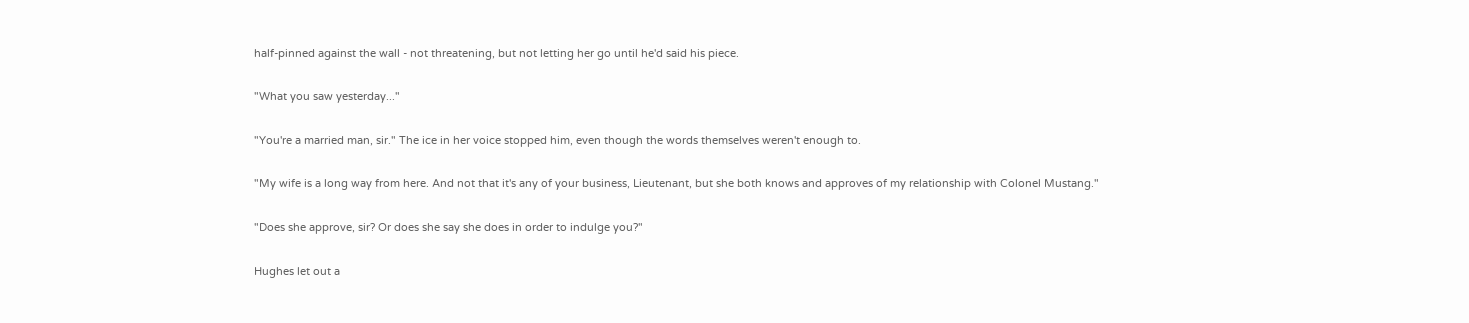half-pinned against the wall - not threatening, but not letting her go until he'd said his piece.

"What you saw yesterday..."

"You're a married man, sir." The ice in her voice stopped him, even though the words themselves weren't enough to.

"My wife is a long way from here. And not that it's any of your business, Lieutenant, but she both knows and approves of my relationship with Colonel Mustang."

"Does she approve, sir? Or does she say she does in order to indulge you?"

Hughes let out a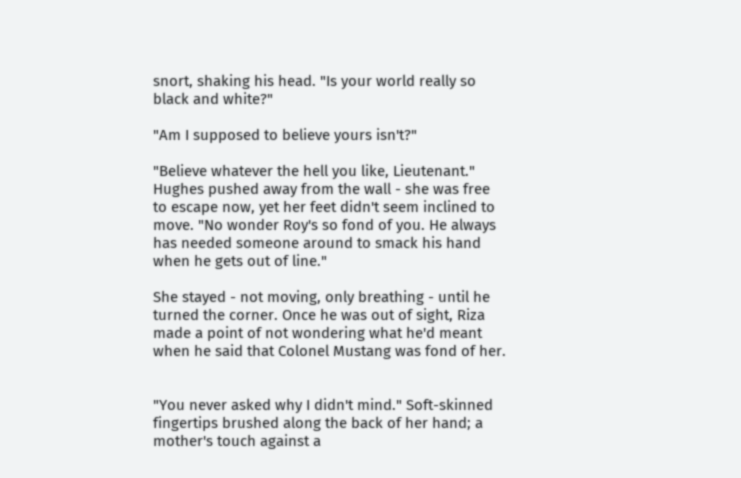snort, shaking his head. "Is your world really so black and white?"

"Am I supposed to believe yours isn't?"

"Believe whatever the hell you like, Lieutenant." Hughes pushed away from the wall - she was free to escape now, yet her feet didn't seem inclined to move. "No wonder Roy's so fond of you. He always has needed someone around to smack his hand when he gets out of line."

She stayed - not moving, only breathing - until he turned the corner. Once he was out of sight, Riza made a point of not wondering what he'd meant when he said that Colonel Mustang was fond of her.


"You never asked why I didn't mind." Soft-skinned fingertips brushed along the back of her hand; a mother's touch against a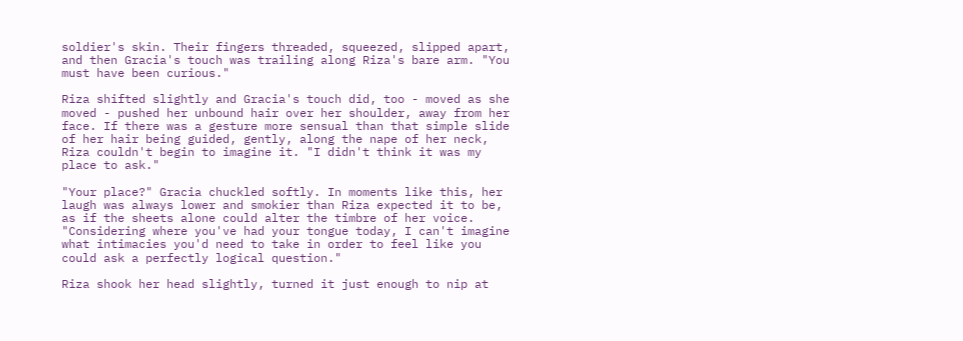soldier's skin. Their fingers threaded, squeezed, slipped apart, and then Gracia's touch was trailing along Riza's bare arm. "You must have been curious."

Riza shifted slightly and Gracia's touch did, too - moved as she moved - pushed her unbound hair over her shoulder, away from her face. If there was a gesture more sensual than that simple slide of her hair being guided, gently, along the nape of her neck, Riza couldn't begin to imagine it. "I didn't think it was my place to ask."

"Your place?" Gracia chuckled softly. In moments like this, her laugh was always lower and smokier than Riza expected it to be, as if the sheets alone could alter the timbre of her voice. "Considering where you've had your tongue today, I can't imagine what intimacies you'd need to take in order to feel like you could ask a perfectly logical question."

Riza shook her head slightly, turned it just enough to nip at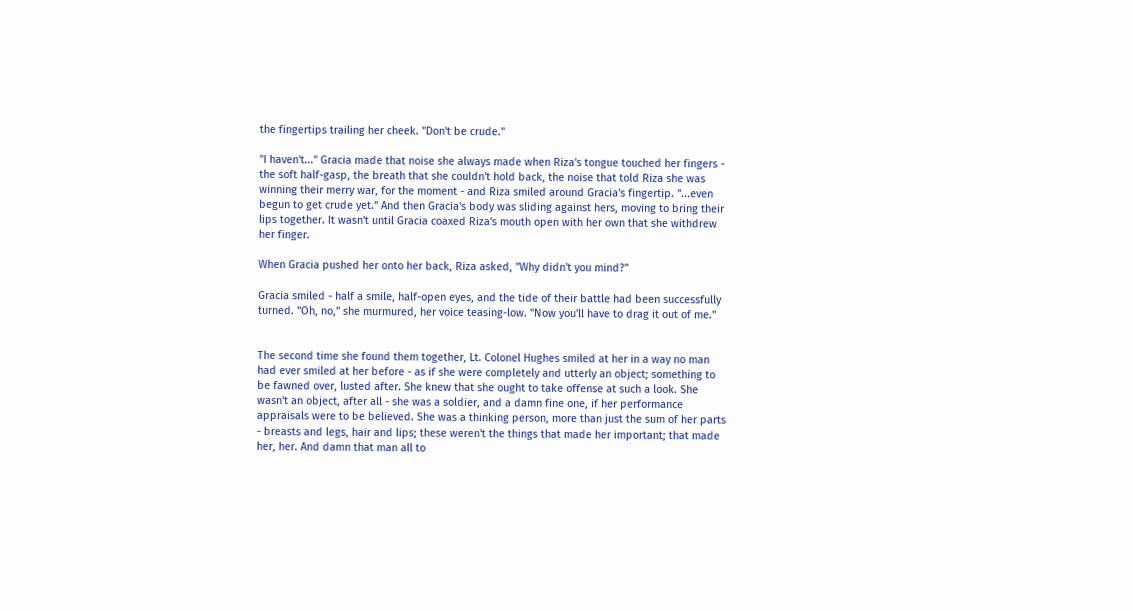the fingertips trailing her cheek. "Don't be crude."

"I haven't..." Gracia made that noise she always made when Riza's tongue touched her fingers - the soft half-gasp, the breath that she couldn't hold back, the noise that told Riza she was winning their merry war, for the moment - and Riza smiled around Gracia's fingertip. "...even begun to get crude yet." And then Gracia's body was sliding against hers, moving to bring their lips together. It wasn't until Gracia coaxed Riza's mouth open with her own that she withdrew her finger.

When Gracia pushed her onto her back, Riza asked, "Why didn't you mind?"

Gracia smiled - half a smile, half-open eyes, and the tide of their battle had been successfully turned. "Oh, no," she murmured, her voice teasing-low. "Now you'll have to drag it out of me."


The second time she found them together, Lt. Colonel Hughes smiled at her in a way no man had ever smiled at her before - as if she were completely and utterly an object; something to be fawned over, lusted after. She knew that she ought to take offense at such a look. She wasn't an object, after all - she was a soldier, and a damn fine one, if her performance appraisals were to be believed. She was a thinking person, more than just the sum of her parts - breasts and legs, hair and lips; these weren't the things that made her important; that made her, her. And damn that man all to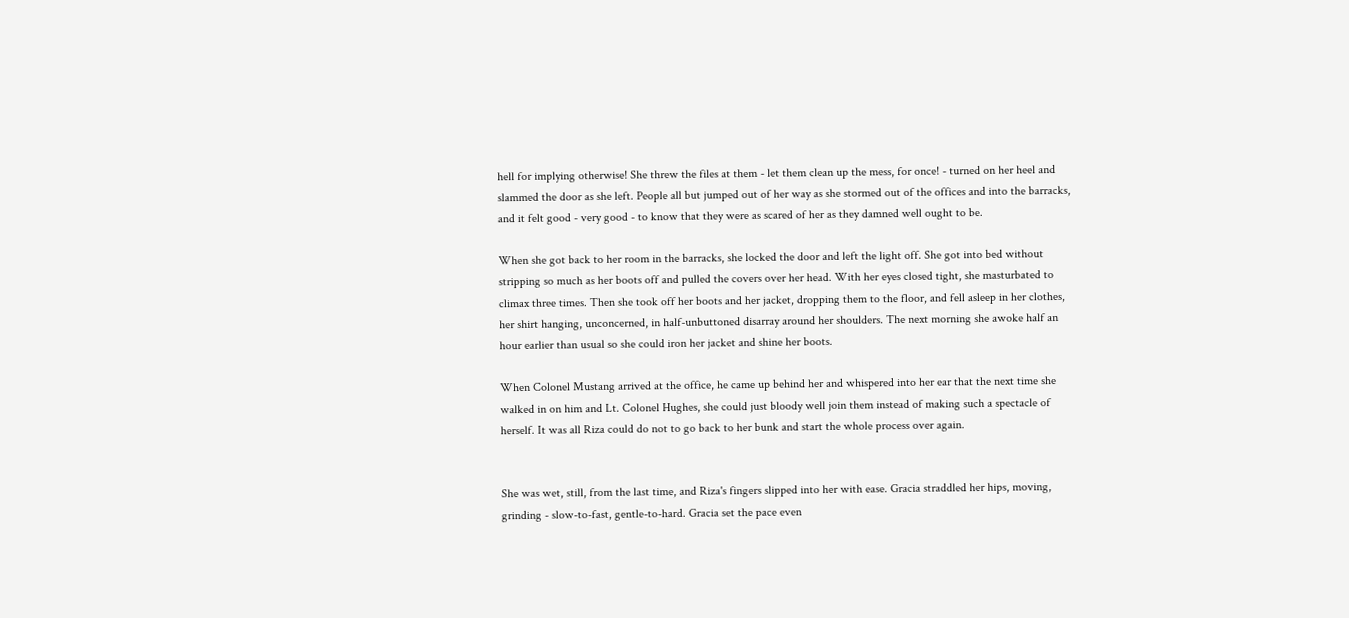hell for implying otherwise! She threw the files at them - let them clean up the mess, for once! - turned on her heel and slammed the door as she left. People all but jumped out of her way as she stormed out of the offices and into the barracks, and it felt good - very good - to know that they were as scared of her as they damned well ought to be.

When she got back to her room in the barracks, she locked the door and left the light off. She got into bed without stripping so much as her boots off and pulled the covers over her head. With her eyes closed tight, she masturbated to climax three times. Then she took off her boots and her jacket, dropping them to the floor, and fell asleep in her clothes, her shirt hanging, unconcerned, in half-unbuttoned disarray around her shoulders. The next morning she awoke half an hour earlier than usual so she could iron her jacket and shine her boots.

When Colonel Mustang arrived at the office, he came up behind her and whispered into her ear that the next time she walked in on him and Lt. Colonel Hughes, she could just bloody well join them instead of making such a spectacle of herself. It was all Riza could do not to go back to her bunk and start the whole process over again.


She was wet, still, from the last time, and Riza's fingers slipped into her with ease. Gracia straddled her hips, moving, grinding - slow-to-fast, gentle-to-hard. Gracia set the pace even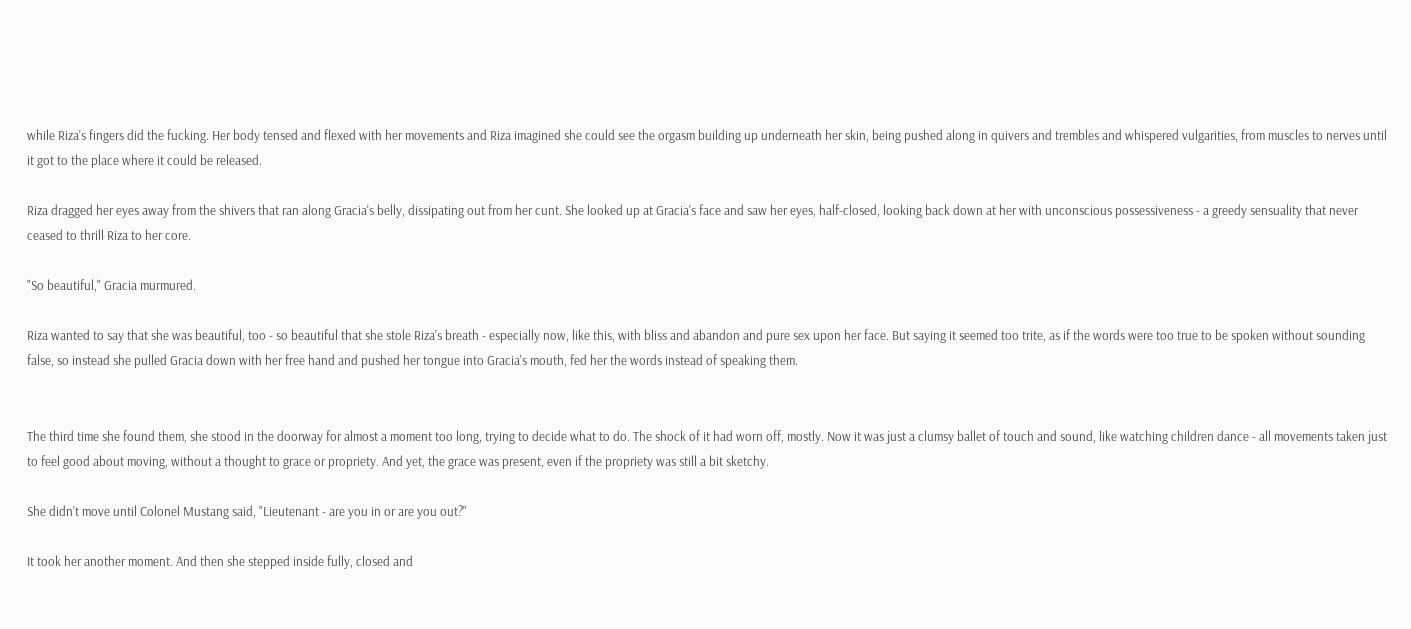while Riza's fingers did the fucking. Her body tensed and flexed with her movements and Riza imagined she could see the orgasm building up underneath her skin, being pushed along in quivers and trembles and whispered vulgarities, from muscles to nerves until it got to the place where it could be released.

Riza dragged her eyes away from the shivers that ran along Gracia's belly, dissipating out from her cunt. She looked up at Gracia's face and saw her eyes, half-closed, looking back down at her with unconscious possessiveness - a greedy sensuality that never ceased to thrill Riza to her core.

"So beautiful," Gracia murmured.

Riza wanted to say that she was beautiful, too - so beautiful that she stole Riza's breath - especially now, like this, with bliss and abandon and pure sex upon her face. But saying it seemed too trite, as if the words were too true to be spoken without sounding false, so instead she pulled Gracia down with her free hand and pushed her tongue into Gracia's mouth, fed her the words instead of speaking them.


The third time she found them, she stood in the doorway for almost a moment too long, trying to decide what to do. The shock of it had worn off, mostly. Now it was just a clumsy ballet of touch and sound, like watching children dance - all movements taken just to feel good about moving, without a thought to grace or propriety. And yet, the grace was present, even if the propriety was still a bit sketchy.

She didn't move until Colonel Mustang said, "Lieutenant - are you in or are you out?"

It took her another moment. And then she stepped inside fully, closed and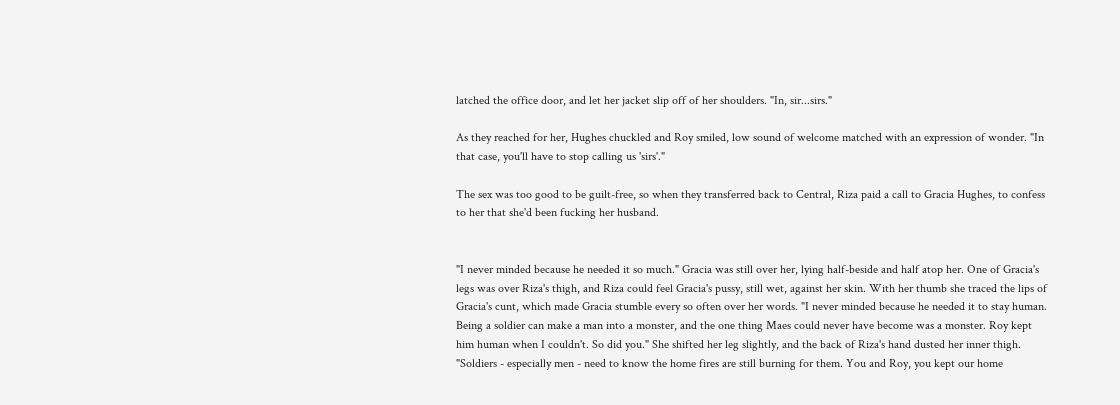latched the office door, and let her jacket slip off of her shoulders. "In, sir...sirs."

As they reached for her, Hughes chuckled and Roy smiled, low sound of welcome matched with an expression of wonder. "In that case, you'll have to stop calling us 'sirs'."

The sex was too good to be guilt-free, so when they transferred back to Central, Riza paid a call to Gracia Hughes, to confess to her that she'd been fucking her husband.


"I never minded because he needed it so much." Gracia was still over her, lying half-beside and half atop her. One of Gracia's legs was over Riza's thigh, and Riza could feel Gracia's pussy, still wet, against her skin. With her thumb she traced the lips of Gracia's cunt, which made Gracia stumble every so often over her words. "I never minded because he needed it to stay human. Being a soldier can make a man into a monster, and the one thing Maes could never have become was a monster. Roy kept him human when I couldn't. So did you." She shifted her leg slightly, and the back of Riza's hand dusted her inner thigh. "Soldiers - especially men - need to know the home fires are still burning for them. You and Roy, you kept our home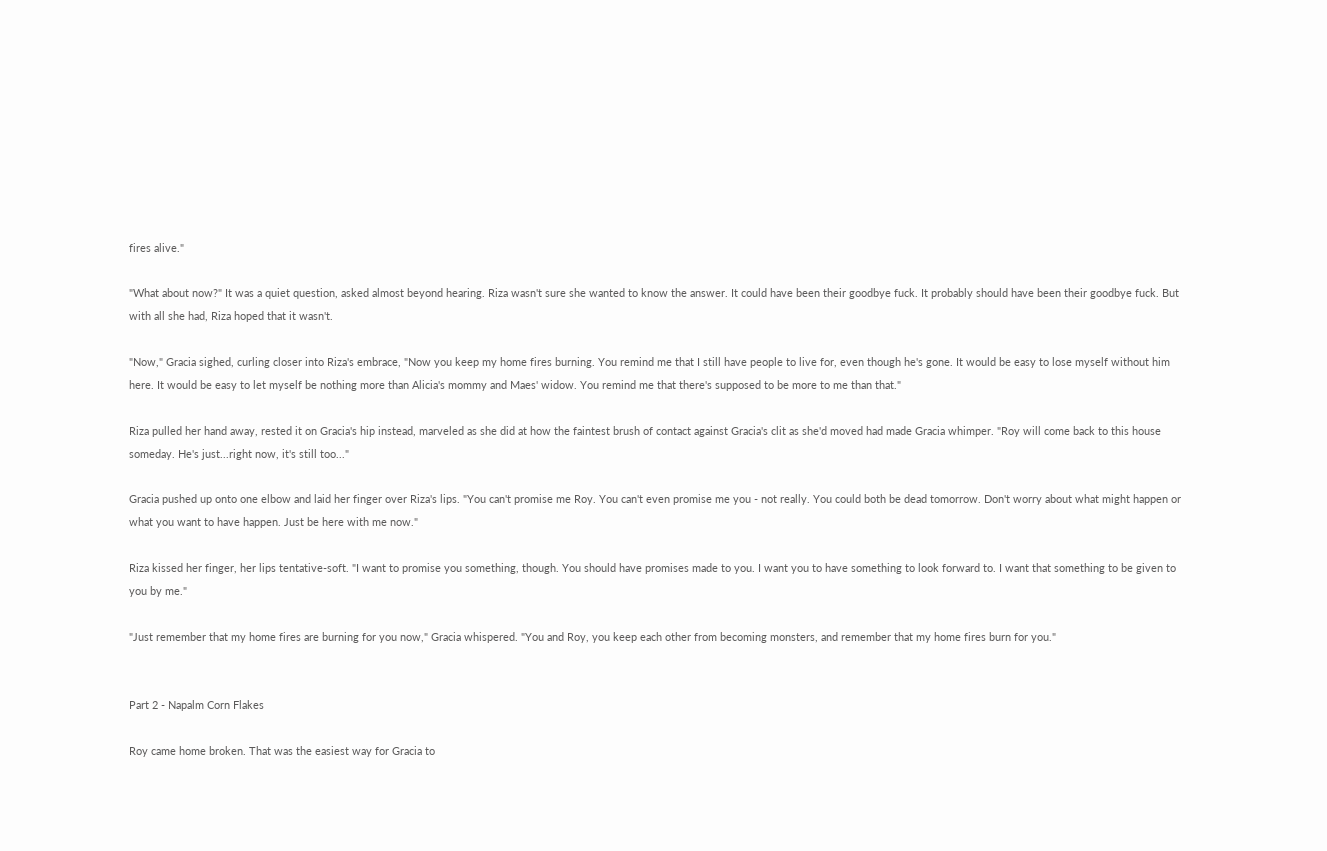fires alive."

"What about now?" It was a quiet question, asked almost beyond hearing. Riza wasn't sure she wanted to know the answer. It could have been their goodbye fuck. It probably should have been their goodbye fuck. But with all she had, Riza hoped that it wasn't.

"Now," Gracia sighed, curling closer into Riza's embrace, "Now you keep my home fires burning. You remind me that I still have people to live for, even though he's gone. It would be easy to lose myself without him here. It would be easy to let myself be nothing more than Alicia's mommy and Maes' widow. You remind me that there's supposed to be more to me than that."

Riza pulled her hand away, rested it on Gracia's hip instead, marveled as she did at how the faintest brush of contact against Gracia's clit as she'd moved had made Gracia whimper. "Roy will come back to this house someday. He's just...right now, it's still too..."

Gracia pushed up onto one elbow and laid her finger over Riza's lips. "You can't promise me Roy. You can't even promise me you - not really. You could both be dead tomorrow. Don't worry about what might happen or what you want to have happen. Just be here with me now."

Riza kissed her finger, her lips tentative-soft. "I want to promise you something, though. You should have promises made to you. I want you to have something to look forward to. I want that something to be given to you by me."

"Just remember that my home fires are burning for you now," Gracia whispered. "You and Roy, you keep each other from becoming monsters, and remember that my home fires burn for you."


Part 2 - Napalm Corn Flakes

Roy came home broken. That was the easiest way for Gracia to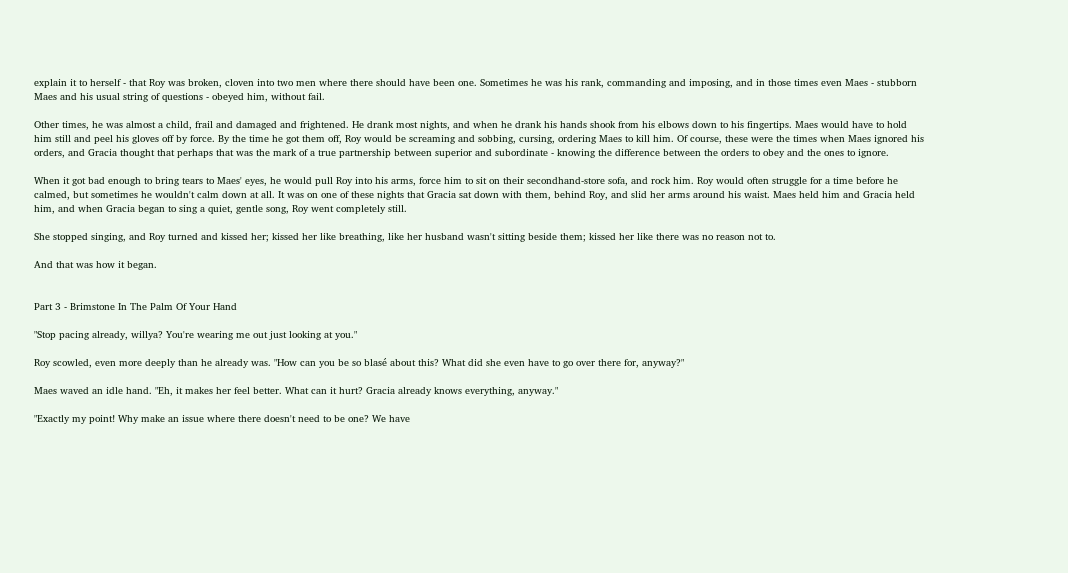explain it to herself - that Roy was broken, cloven into two men where there should have been one. Sometimes he was his rank, commanding and imposing, and in those times even Maes - stubborn Maes and his usual string of questions - obeyed him, without fail.

Other times, he was almost a child, frail and damaged and frightened. He drank most nights, and when he drank his hands shook from his elbows down to his fingertips. Maes would have to hold him still and peel his gloves off by force. By the time he got them off, Roy would be screaming and sobbing, cursing, ordering Maes to kill him. Of course, these were the times when Maes ignored his orders, and Gracia thought that perhaps that was the mark of a true partnership between superior and subordinate - knowing the difference between the orders to obey and the ones to ignore.

When it got bad enough to bring tears to Maes' eyes, he would pull Roy into his arms, force him to sit on their secondhand-store sofa, and rock him. Roy would often struggle for a time before he calmed, but sometimes he wouldn't calm down at all. It was on one of these nights that Gracia sat down with them, behind Roy, and slid her arms around his waist. Maes held him and Gracia held him, and when Gracia began to sing a quiet, gentle song, Roy went completely still.

She stopped singing, and Roy turned and kissed her; kissed her like breathing, like her husband wasn't sitting beside them; kissed her like there was no reason not to.

And that was how it began.


Part 3 - Brimstone In The Palm Of Your Hand

"Stop pacing already, willya? You're wearing me out just looking at you."

Roy scowled, even more deeply than he already was. "How can you be so blasé about this? What did she even have to go over there for, anyway?"

Maes waved an idle hand. "Eh, it makes her feel better. What can it hurt? Gracia already knows everything, anyway."

"Exactly my point! Why make an issue where there doesn't need to be one? We have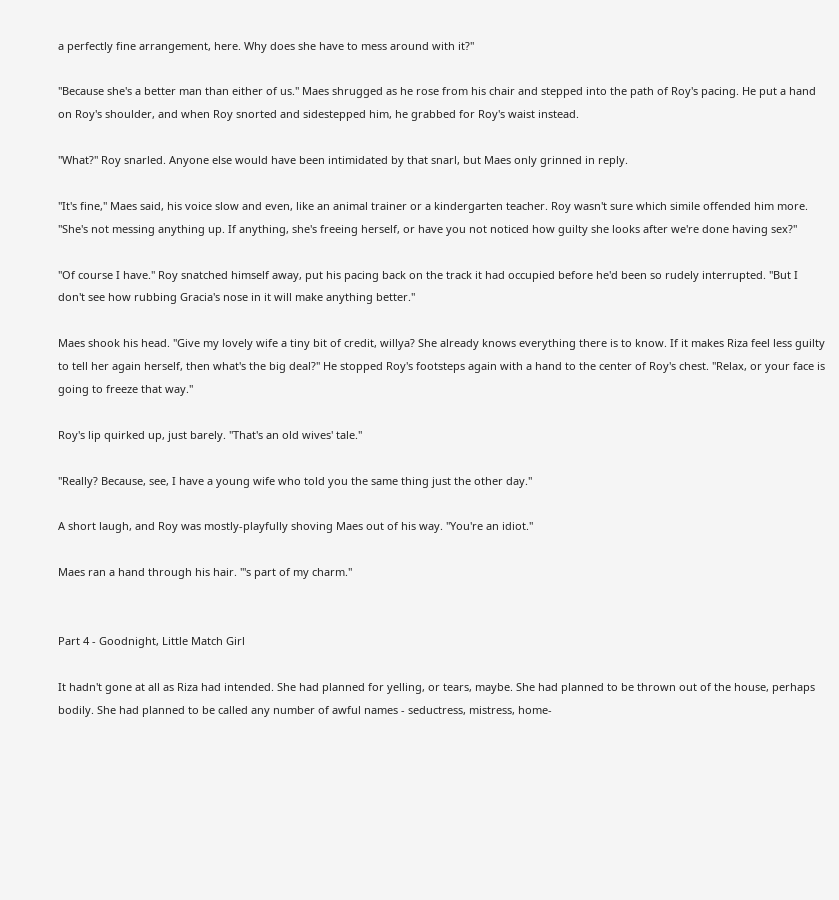a perfectly fine arrangement, here. Why does she have to mess around with it?"

"Because she's a better man than either of us." Maes shrugged as he rose from his chair and stepped into the path of Roy's pacing. He put a hand on Roy's shoulder, and when Roy snorted and sidestepped him, he grabbed for Roy's waist instead.

"What?" Roy snarled. Anyone else would have been intimidated by that snarl, but Maes only grinned in reply.

"It's fine," Maes said, his voice slow and even, like an animal trainer or a kindergarten teacher. Roy wasn't sure which simile offended him more. "She's not messing anything up. If anything, she's freeing herself, or have you not noticed how guilty she looks after we're done having sex?"

"Of course I have." Roy snatched himself away, put his pacing back on the track it had occupied before he'd been so rudely interrupted. "But I don't see how rubbing Gracia's nose in it will make anything better."

Maes shook his head. "Give my lovely wife a tiny bit of credit, willya? She already knows everything there is to know. If it makes Riza feel less guilty to tell her again herself, then what's the big deal?" He stopped Roy's footsteps again with a hand to the center of Roy's chest. "Relax, or your face is going to freeze that way."

Roy's lip quirked up, just barely. "That's an old wives' tale."

"Really? Because, see, I have a young wife who told you the same thing just the other day."

A short laugh, and Roy was mostly-playfully shoving Maes out of his way. "You're an idiot."

Maes ran a hand through his hair. "'s part of my charm."


Part 4 - Goodnight, Little Match Girl

It hadn't gone at all as Riza had intended. She had planned for yelling, or tears, maybe. She had planned to be thrown out of the house, perhaps bodily. She had planned to be called any number of awful names - seductress, mistress, home-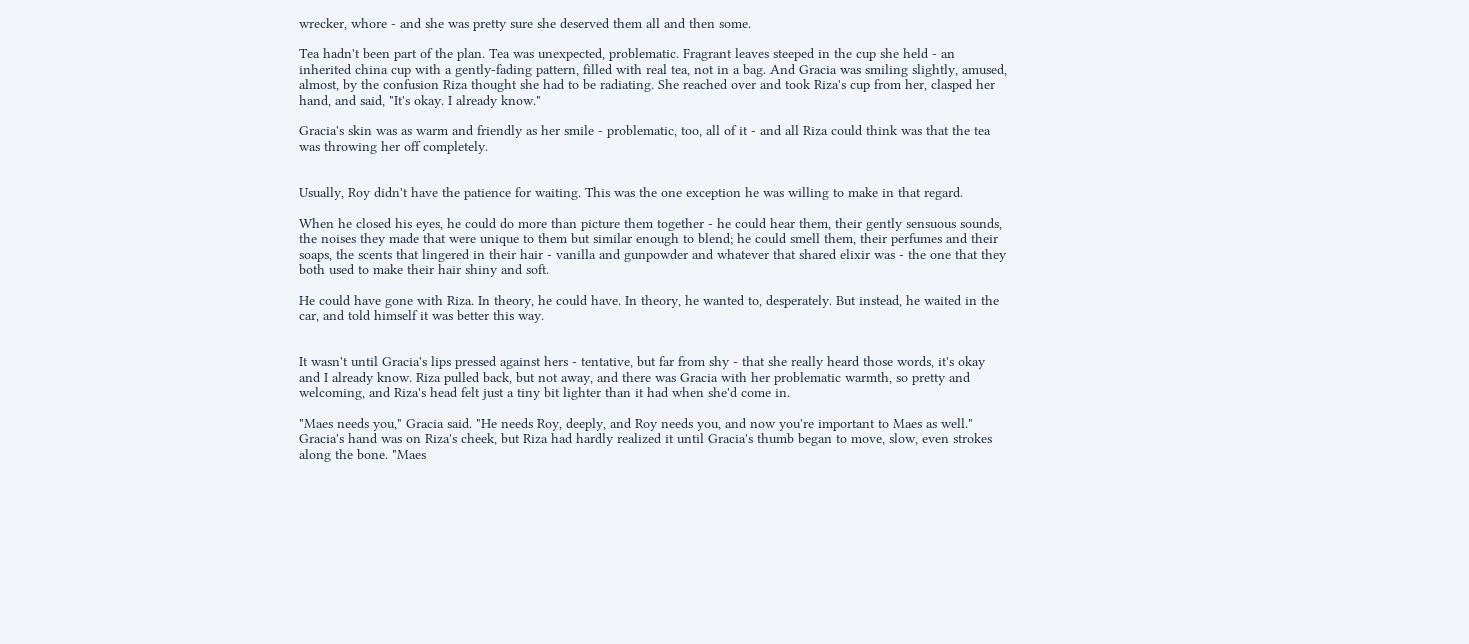wrecker, whore - and she was pretty sure she deserved them all and then some.

Tea hadn't been part of the plan. Tea was unexpected, problematic. Fragrant leaves steeped in the cup she held - an inherited china cup with a gently-fading pattern, filled with real tea, not in a bag. And Gracia was smiling slightly, amused, almost, by the confusion Riza thought she had to be radiating. She reached over and took Riza's cup from her, clasped her hand, and said, "It's okay. I already know."

Gracia's skin was as warm and friendly as her smile - problematic, too, all of it - and all Riza could think was that the tea was throwing her off completely.


Usually, Roy didn't have the patience for waiting. This was the one exception he was willing to make in that regard.

When he closed his eyes, he could do more than picture them together - he could hear them, their gently sensuous sounds, the noises they made that were unique to them but similar enough to blend; he could smell them, their perfumes and their soaps, the scents that lingered in their hair - vanilla and gunpowder and whatever that shared elixir was - the one that they both used to make their hair shiny and soft.

He could have gone with Riza. In theory, he could have. In theory, he wanted to, desperately. But instead, he waited in the car, and told himself it was better this way.


It wasn't until Gracia's lips pressed against hers - tentative, but far from shy - that she really heard those words, it's okay and I already know. Riza pulled back, but not away, and there was Gracia with her problematic warmth, so pretty and welcoming, and Riza's head felt just a tiny bit lighter than it had when she'd come in.

"Maes needs you," Gracia said. "He needs Roy, deeply, and Roy needs you, and now you're important to Maes as well." Gracia's hand was on Riza's cheek, but Riza had hardly realized it until Gracia's thumb began to move, slow, even strokes along the bone. "Maes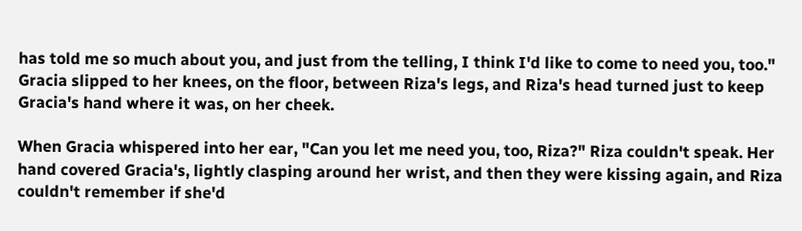has told me so much about you, and just from the telling, I think I'd like to come to need you, too." Gracia slipped to her knees, on the floor, between Riza's legs, and Riza's head turned just to keep Gracia's hand where it was, on her cheek.

When Gracia whispered into her ear, "Can you let me need you, too, Riza?" Riza couldn't speak. Her hand covered Gracia's, lightly clasping around her wrist, and then they were kissing again, and Riza couldn't remember if she'd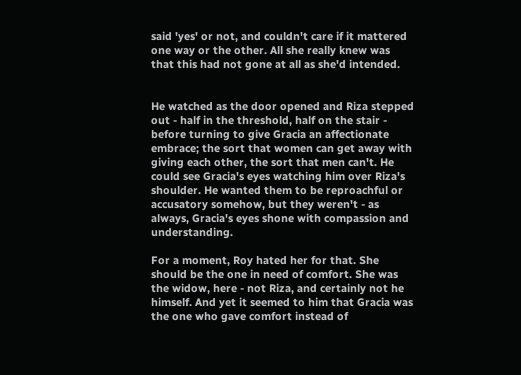said 'yes' or not, and couldn't care if it mattered one way or the other. All she really knew was that this had not gone at all as she'd intended.


He watched as the door opened and Riza stepped out - half in the threshold, half on the stair - before turning to give Gracia an affectionate embrace; the sort that women can get away with giving each other, the sort that men can't. He could see Gracia's eyes watching him over Riza's shoulder. He wanted them to be reproachful or accusatory somehow, but they weren't - as always, Gracia's eyes shone with compassion and understanding.

For a moment, Roy hated her for that. She should be the one in need of comfort. She was the widow, here - not Riza, and certainly not he himself. And yet it seemed to him that Gracia was the one who gave comfort instead of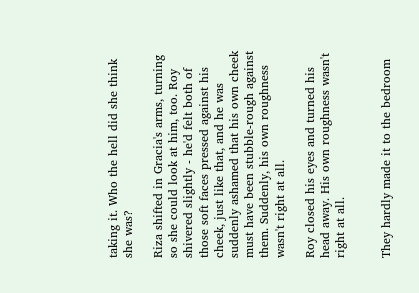taking it. Who the hell did she think she was?

Riza shifted in Gracia's arms, turning so she could look at him, too. Roy shivered slightly - he'd felt both of those soft faces pressed against his cheek, just like that, and he was suddenly ashamed that his own cheek must have been stubble-rough against them. Suddenly, his own roughness wasn't right at all.

Roy closed his eyes and turned his head away. His own roughness wasn't right at all.


They hardly made it to the bedroom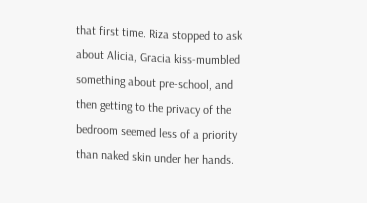that first time. Riza stopped to ask about Alicia, Gracia kiss-mumbled something about pre-school, and then getting to the privacy of the bedroom seemed less of a priority than naked skin under her hands.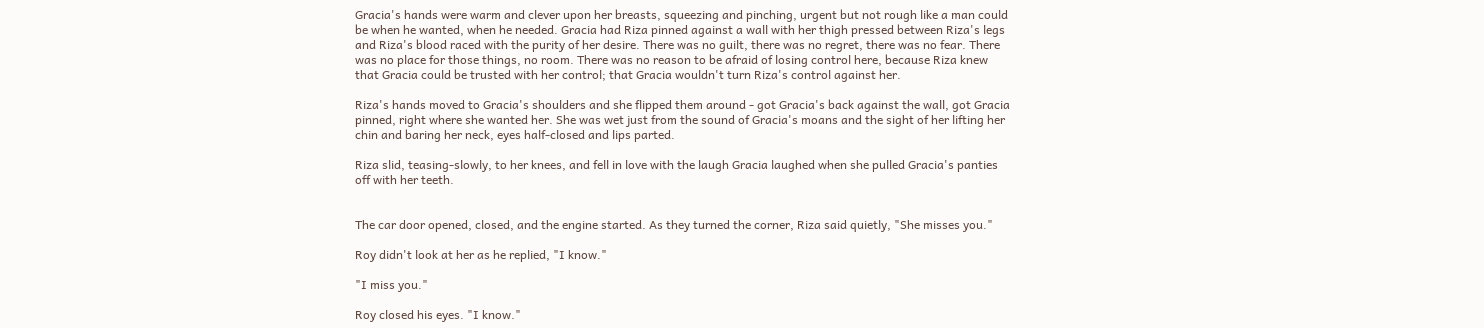Gracia's hands were warm and clever upon her breasts, squeezing and pinching, urgent but not rough like a man could be when he wanted, when he needed. Gracia had Riza pinned against a wall with her thigh pressed between Riza's legs and Riza's blood raced with the purity of her desire. There was no guilt, there was no regret, there was no fear. There was no place for those things, no room. There was no reason to be afraid of losing control here, because Riza knew that Gracia could be trusted with her control; that Gracia wouldn't turn Riza's control against her.

Riza's hands moved to Gracia's shoulders and she flipped them around - got Gracia's back against the wall, got Gracia pinned, right where she wanted her. She was wet just from the sound of Gracia's moans and the sight of her lifting her chin and baring her neck, eyes half-closed and lips parted.

Riza slid, teasing-slowly, to her knees, and fell in love with the laugh Gracia laughed when she pulled Gracia's panties off with her teeth.


The car door opened, closed, and the engine started. As they turned the corner, Riza said quietly, "She misses you."

Roy didn't look at her as he replied, "I know."

"I miss you."

Roy closed his eyes. "I know."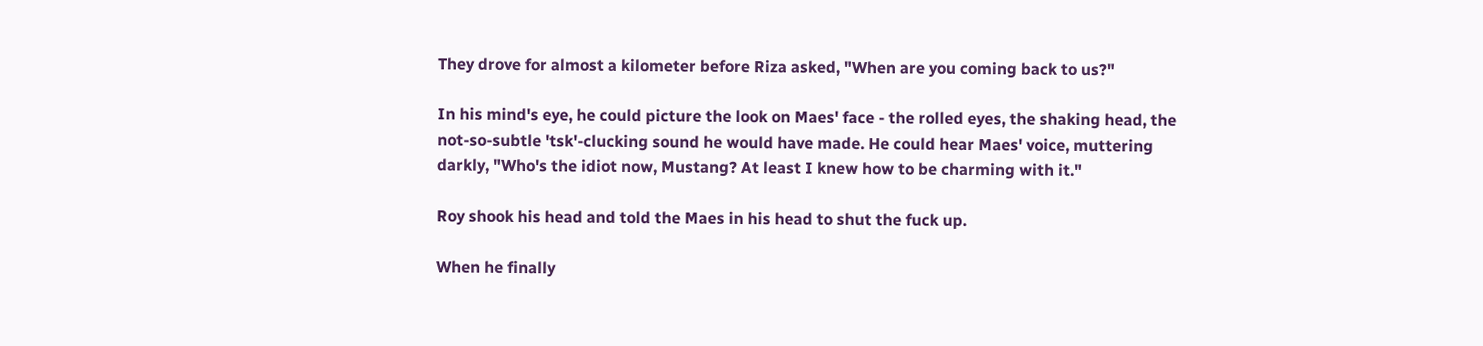They drove for almost a kilometer before Riza asked, "When are you coming back to us?"

In his mind's eye, he could picture the look on Maes' face - the rolled eyes, the shaking head, the not-so-subtle 'tsk'-clucking sound he would have made. He could hear Maes' voice, muttering darkly, "Who's the idiot now, Mustang? At least I knew how to be charming with it."

Roy shook his head and told the Maes in his head to shut the fuck up.

When he finally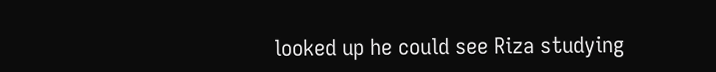looked up he could see Riza studying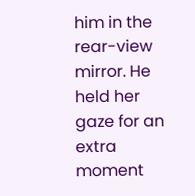him in the rear-view mirror. He held her gaze for an extra moment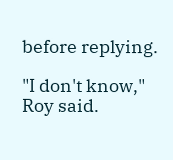before replying.

"I don't know," Roy said.